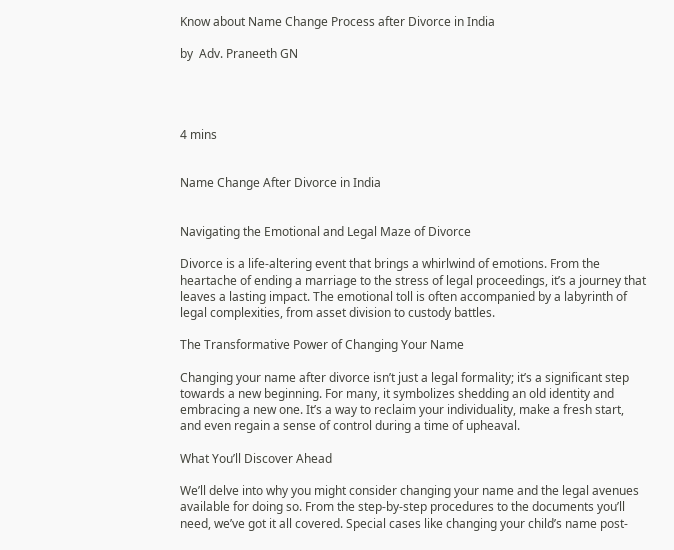Know about Name Change Process after Divorce in India

by  Adv. Praneeth GN




4 mins


Name Change After Divorce in India


Navigating the Emotional and Legal Maze of Divorce

Divorce is a life-altering event that brings a whirlwind of emotions. From the heartache of ending a marriage to the stress of legal proceedings, it’s a journey that leaves a lasting impact. The emotional toll is often accompanied by a labyrinth of legal complexities, from asset division to custody battles.

The Transformative Power of Changing Your Name

Changing your name after divorce isn’t just a legal formality; it’s a significant step towards a new beginning. For many, it symbolizes shedding an old identity and embracing a new one. It’s a way to reclaim your individuality, make a fresh start, and even regain a sense of control during a time of upheaval.

What You’ll Discover Ahead

We’ll delve into why you might consider changing your name and the legal avenues available for doing so. From the step-by-step procedures to the documents you’ll need, we’ve got it all covered. Special cases like changing your child’s name post-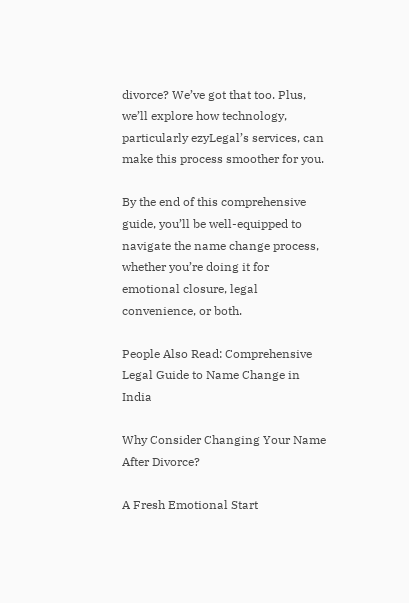divorce? We’ve got that too. Plus, we’ll explore how technology, particularly ezyLegal’s services, can make this process smoother for you.

By the end of this comprehensive guide, you’ll be well-equipped to navigate the name change process, whether you’re doing it for emotional closure, legal convenience, or both.

People Also Read: Comprehensive Legal Guide to Name Change in India

Why Consider Changing Your Name After Divorce?

A Fresh Emotional Start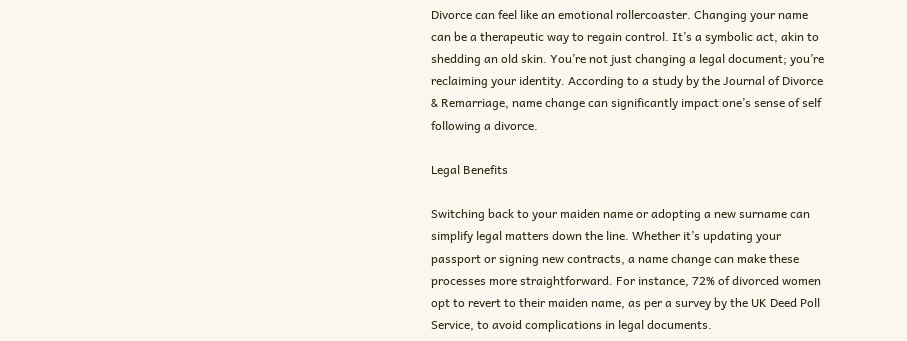Divorce can feel like an emotional rollercoaster. Changing your name can be a therapeutic way to regain control. It’s a symbolic act, akin to shedding an old skin. You’re not just changing a legal document; you’re reclaiming your identity. According to a study by the Journal of Divorce & Remarriage, name change can significantly impact one’s sense of self following a divorce.

Legal Benefits

Switching back to your maiden name or adopting a new surname can simplify legal matters down the line. Whether it’s updating your passport or signing new contracts, a name change can make these processes more straightforward. For instance, 72% of divorced women opt to revert to their maiden name, as per a survey by the UK Deed Poll Service, to avoid complications in legal documents.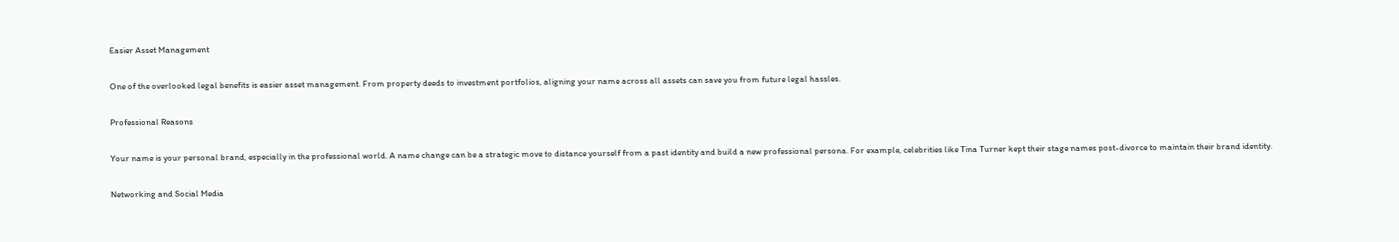Easier Asset Management

One of the overlooked legal benefits is easier asset management. From property deeds to investment portfolios, aligning your name across all assets can save you from future legal hassles.

Professional Reasons

Your name is your personal brand, especially in the professional world. A name change can be a strategic move to distance yourself from a past identity and build a new professional persona. For example, celebrities like Tina Turner kept their stage names post-divorce to maintain their brand identity.

Networking and Social Media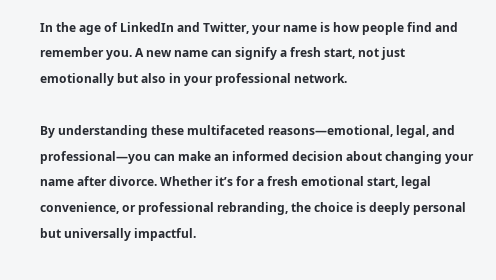In the age of LinkedIn and Twitter, your name is how people find and remember you. A new name can signify a fresh start, not just emotionally but also in your professional network.

By understanding these multifaceted reasons—emotional, legal, and professional—you can make an informed decision about changing your name after divorce. Whether it’s for a fresh emotional start, legal convenience, or professional rebranding, the choice is deeply personal but universally impactful.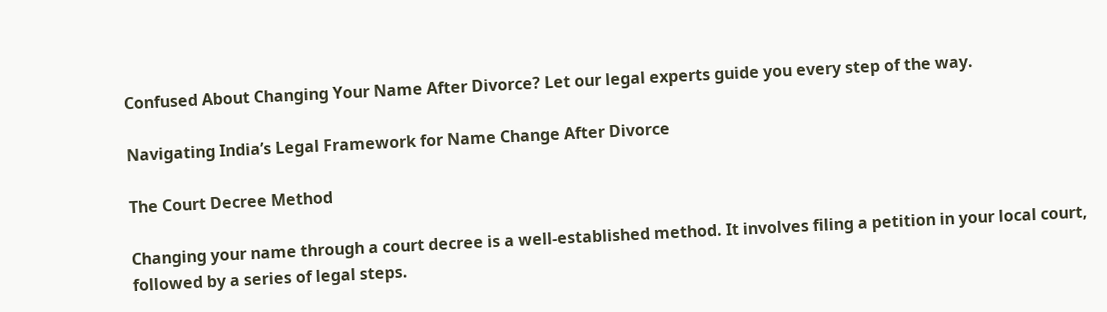Confused About Changing Your Name After Divorce? Let our legal experts guide you every step of the way.

Navigating India’s Legal Framework for Name Change After Divorce

The Court Decree Method

Changing your name through a court decree is a well-established method. It involves filing a petition in your local court, followed by a series of legal steps.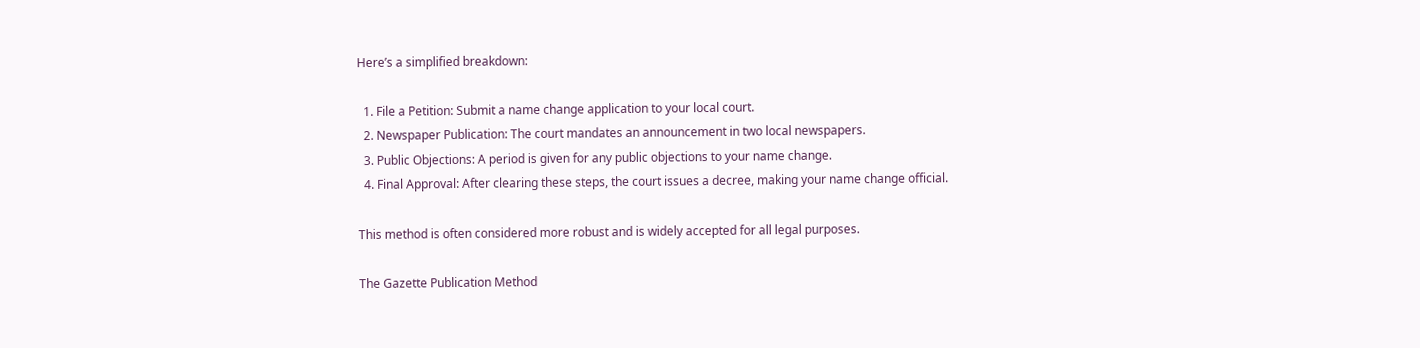Here’s a simplified breakdown:

  1. File a Petition: Submit a name change application to your local court.
  2. Newspaper Publication: The court mandates an announcement in two local newspapers.
  3. Public Objections: A period is given for any public objections to your name change.
  4. Final Approval: After clearing these steps, the court issues a decree, making your name change official.

This method is often considered more robust and is widely accepted for all legal purposes.

The Gazette Publication Method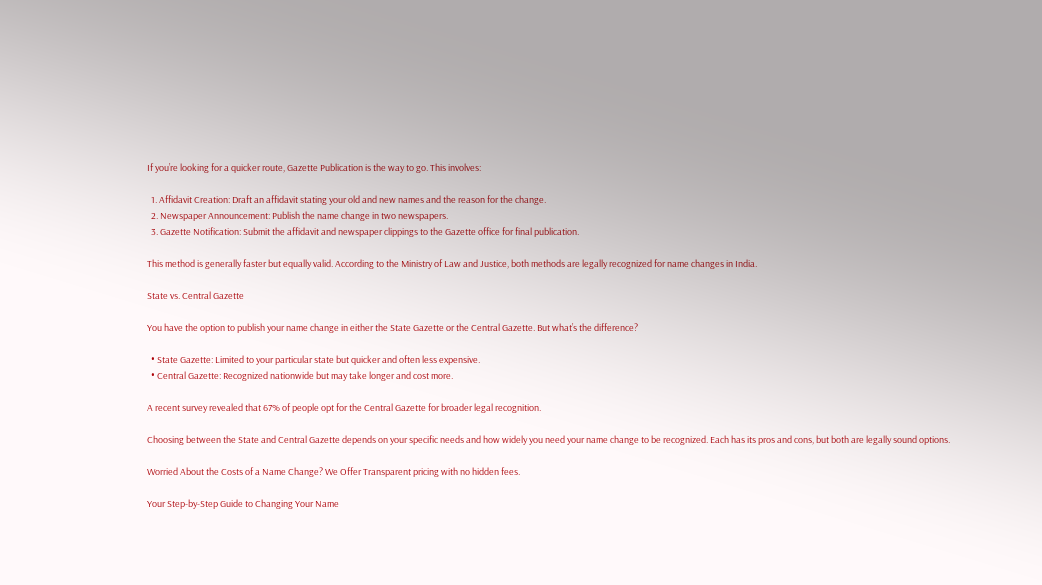If you’re looking for a quicker route, Gazette Publication is the way to go. This involves:

  1. Affidavit Creation: Draft an affidavit stating your old and new names and the reason for the change.
  2. Newspaper Announcement: Publish the name change in two newspapers.
  3. Gazette Notification: Submit the affidavit and newspaper clippings to the Gazette office for final publication.

This method is generally faster but equally valid. According to the Ministry of Law and Justice, both methods are legally recognized for name changes in India.

State vs. Central Gazette

You have the option to publish your name change in either the State Gazette or the Central Gazette. But what’s the difference?

  • State Gazette: Limited to your particular state but quicker and often less expensive.
  • Central Gazette: Recognized nationwide but may take longer and cost more.

A recent survey revealed that 67% of people opt for the Central Gazette for broader legal recognition.

Choosing between the State and Central Gazette depends on your specific needs and how widely you need your name change to be recognized. Each has its pros and cons, but both are legally sound options.

Worried About the Costs of a Name Change? We Offer Transparent pricing with no hidden fees.

Your Step-by-Step Guide to Changing Your Name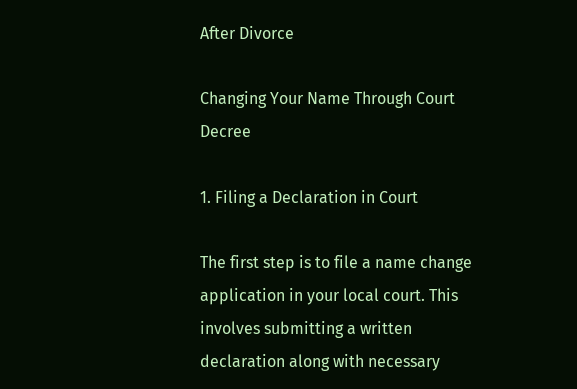After Divorce

Changing Your Name Through Court Decree

1. Filing a Declaration in Court

The first step is to file a name change application in your local court. This involves submitting a written declaration along with necessary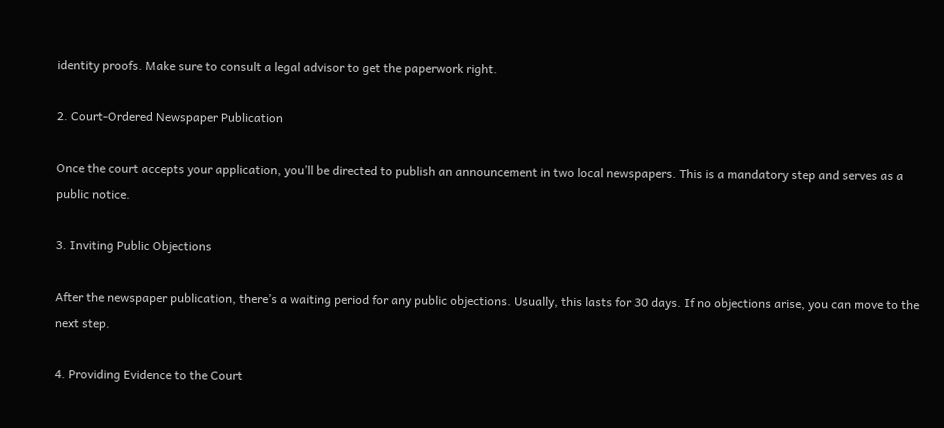identity proofs. Make sure to consult a legal advisor to get the paperwork right.

2. Court-Ordered Newspaper Publication

Once the court accepts your application, you’ll be directed to publish an announcement in two local newspapers. This is a mandatory step and serves as a public notice.

3. Inviting Public Objections

After the newspaper publication, there’s a waiting period for any public objections. Usually, this lasts for 30 days. If no objections arise, you can move to the next step.

4. Providing Evidence to the Court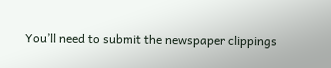You’ll need to submit the newspaper clippings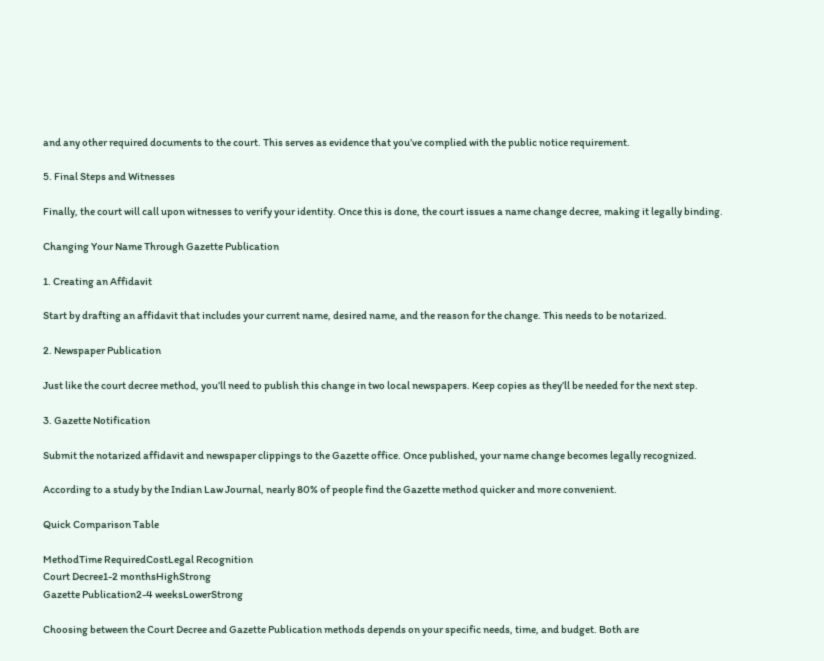and any other required documents to the court. This serves as evidence that you’ve complied with the public notice requirement.

5. Final Steps and Witnesses

Finally, the court will call upon witnesses to verify your identity. Once this is done, the court issues a name change decree, making it legally binding.

Changing Your Name Through Gazette Publication

1. Creating an Affidavit

Start by drafting an affidavit that includes your current name, desired name, and the reason for the change. This needs to be notarized.

2. Newspaper Publication

Just like the court decree method, you’ll need to publish this change in two local newspapers. Keep copies as they’ll be needed for the next step.

3. Gazette Notification

Submit the notarized affidavit and newspaper clippings to the Gazette office. Once published, your name change becomes legally recognized.

According to a study by the Indian Law Journal, nearly 80% of people find the Gazette method quicker and more convenient.

Quick Comparison Table

MethodTime RequiredCostLegal Recognition
Court Decree1-2 monthsHighStrong
Gazette Publication2-4 weeksLowerStrong

Choosing between the Court Decree and Gazette Publication methods depends on your specific needs, time, and budget. Both are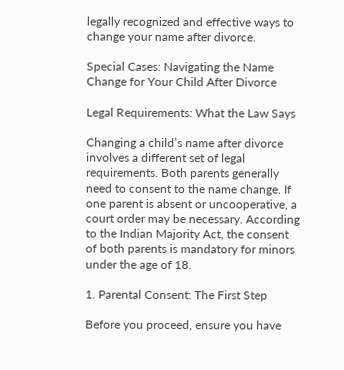legally recognized and effective ways to change your name after divorce.

Special Cases: Navigating the Name Change for Your Child After Divorce

Legal Requirements: What the Law Says

Changing a child’s name after divorce involves a different set of legal requirements. Both parents generally need to consent to the name change. If one parent is absent or uncooperative, a court order may be necessary. According to the Indian Majority Act, the consent of both parents is mandatory for minors under the age of 18.

1. Parental Consent: The First Step

Before you proceed, ensure you have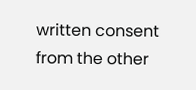written consent from the other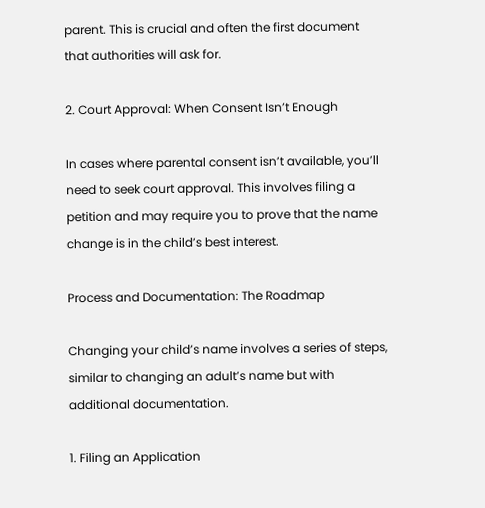parent. This is crucial and often the first document that authorities will ask for.

2. Court Approval: When Consent Isn’t Enough

In cases where parental consent isn’t available, you’ll need to seek court approval. This involves filing a petition and may require you to prove that the name change is in the child’s best interest.

Process and Documentation: The Roadmap

Changing your child’s name involves a series of steps, similar to changing an adult’s name but with additional documentation.

1. Filing an Application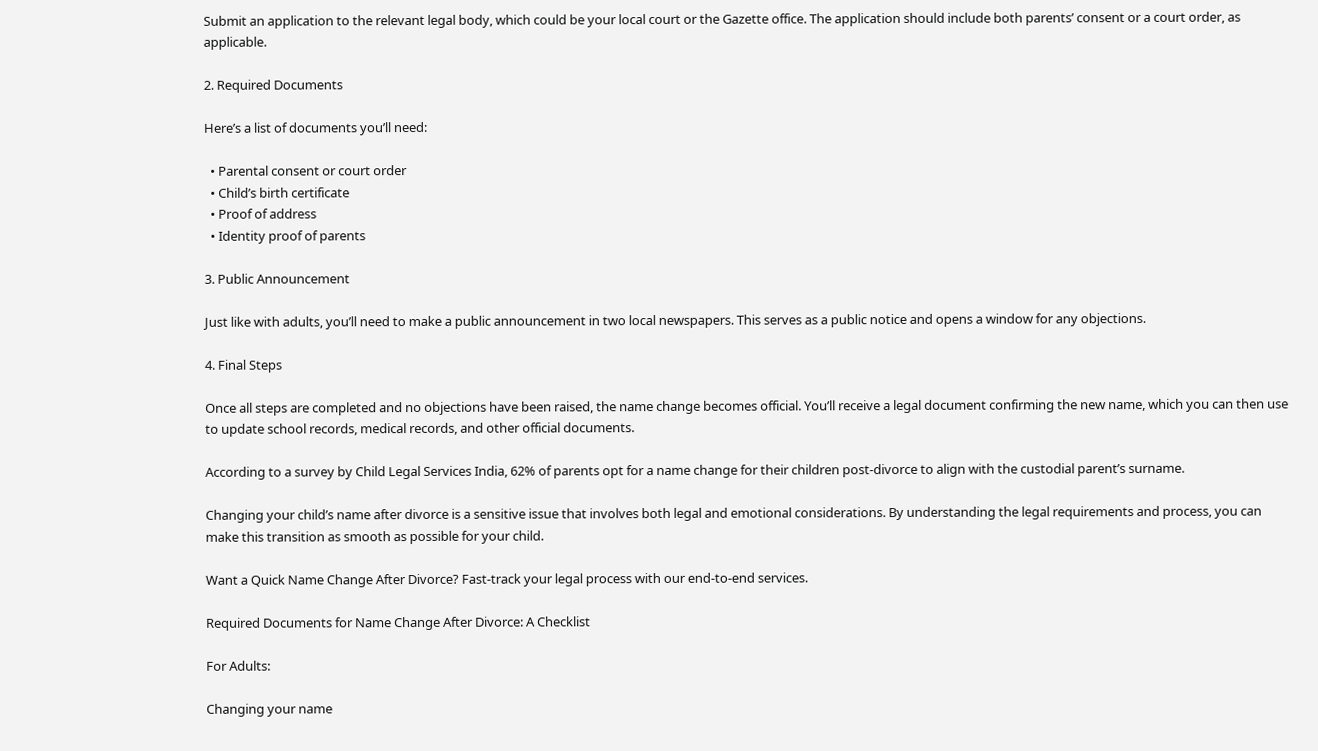Submit an application to the relevant legal body, which could be your local court or the Gazette office. The application should include both parents’ consent or a court order, as applicable.

2. Required Documents

Here’s a list of documents you’ll need:

  • Parental consent or court order
  • Child’s birth certificate
  • Proof of address
  • Identity proof of parents

3. Public Announcement

Just like with adults, you’ll need to make a public announcement in two local newspapers. This serves as a public notice and opens a window for any objections.

4. Final Steps

Once all steps are completed and no objections have been raised, the name change becomes official. You’ll receive a legal document confirming the new name, which you can then use to update school records, medical records, and other official documents.

According to a survey by Child Legal Services India, 62% of parents opt for a name change for their children post-divorce to align with the custodial parent’s surname.

Changing your child’s name after divorce is a sensitive issue that involves both legal and emotional considerations. By understanding the legal requirements and process, you can make this transition as smooth as possible for your child.

Want a Quick Name Change After Divorce? Fast-track your legal process with our end-to-end services.

Required Documents for Name Change After Divorce: A Checklist

For Adults:

Changing your name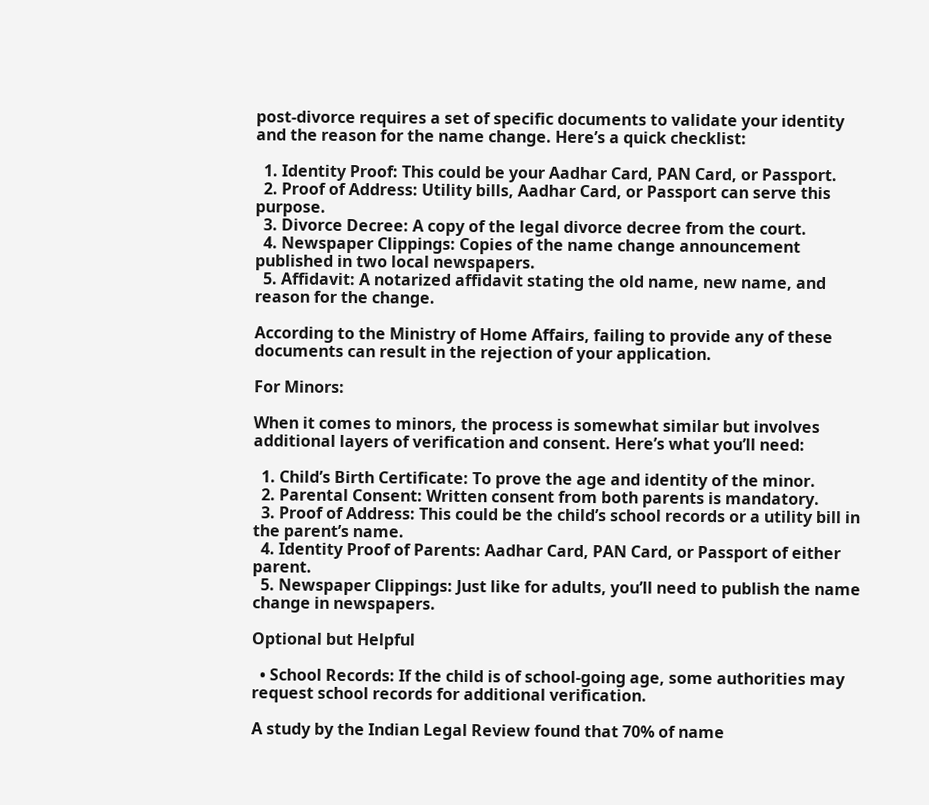post-divorce requires a set of specific documents to validate your identity and the reason for the name change. Here’s a quick checklist:

  1. Identity Proof: This could be your Aadhar Card, PAN Card, or Passport.
  2. Proof of Address: Utility bills, Aadhar Card, or Passport can serve this purpose.
  3. Divorce Decree: A copy of the legal divorce decree from the court.
  4. Newspaper Clippings: Copies of the name change announcement published in two local newspapers.
  5. Affidavit: A notarized affidavit stating the old name, new name, and reason for the change.

According to the Ministry of Home Affairs, failing to provide any of these documents can result in the rejection of your application.

For Minors:

When it comes to minors, the process is somewhat similar but involves additional layers of verification and consent. Here’s what you’ll need:

  1. Child’s Birth Certificate: To prove the age and identity of the minor.
  2. Parental Consent: Written consent from both parents is mandatory.
  3. Proof of Address: This could be the child’s school records or a utility bill in the parent’s name.
  4. Identity Proof of Parents: Aadhar Card, PAN Card, or Passport of either parent.
  5. Newspaper Clippings: Just like for adults, you’ll need to publish the name change in newspapers.

Optional but Helpful

  • School Records: If the child is of school-going age, some authorities may request school records for additional verification.

A study by the Indian Legal Review found that 70% of name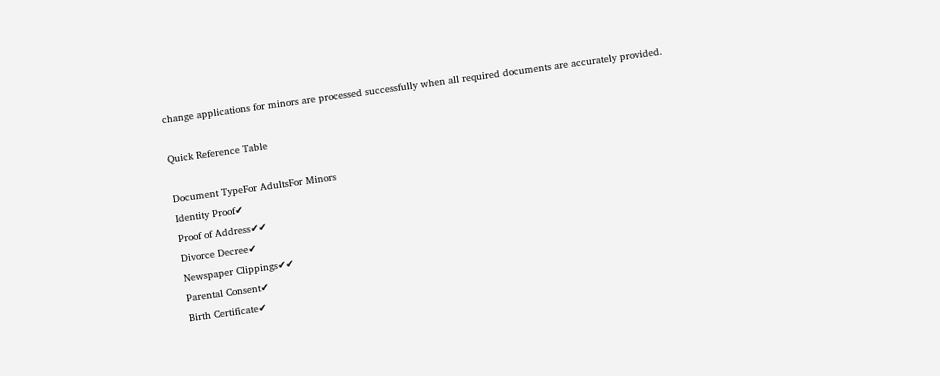change applications for minors are processed successfully when all required documents are accurately provided.

Quick Reference Table

Document TypeFor AdultsFor Minors
Identity Proof✔
Proof of Address✔✔
Divorce Decree✔
Newspaper Clippings✔✔
Parental Consent✔
Birth Certificate✔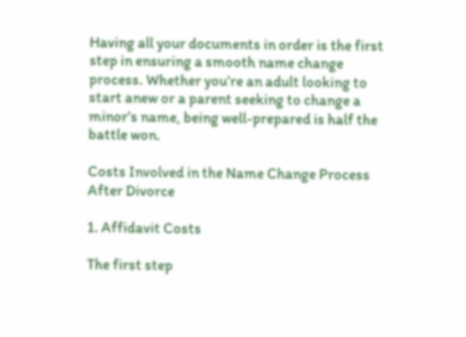Having all your documents in order is the first step in ensuring a smooth name change process. Whether you’re an adult looking to start anew or a parent seeking to change a minor’s name, being well-prepared is half the battle won.

Costs Involved in the Name Change Process After Divorce

1. Affidavit Costs

The first step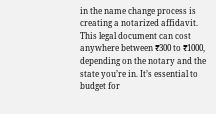in the name change process is creating a notarized affidavit. This legal document can cost anywhere between ₹300 to ₹1000, depending on the notary and the state you’re in. It’s essential to budget for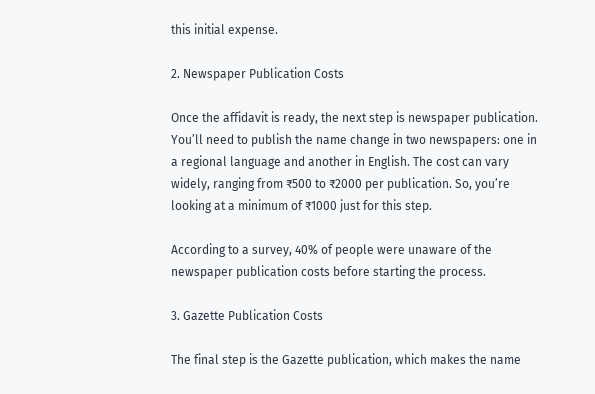this initial expense.

2. Newspaper Publication Costs

Once the affidavit is ready, the next step is newspaper publication. You’ll need to publish the name change in two newspapers: one in a regional language and another in English. The cost can vary widely, ranging from ₹500 to ₹2000 per publication. So, you’re looking at a minimum of ₹1000 just for this step.

According to a survey, 40% of people were unaware of the newspaper publication costs before starting the process.

3. Gazette Publication Costs

The final step is the Gazette publication, which makes the name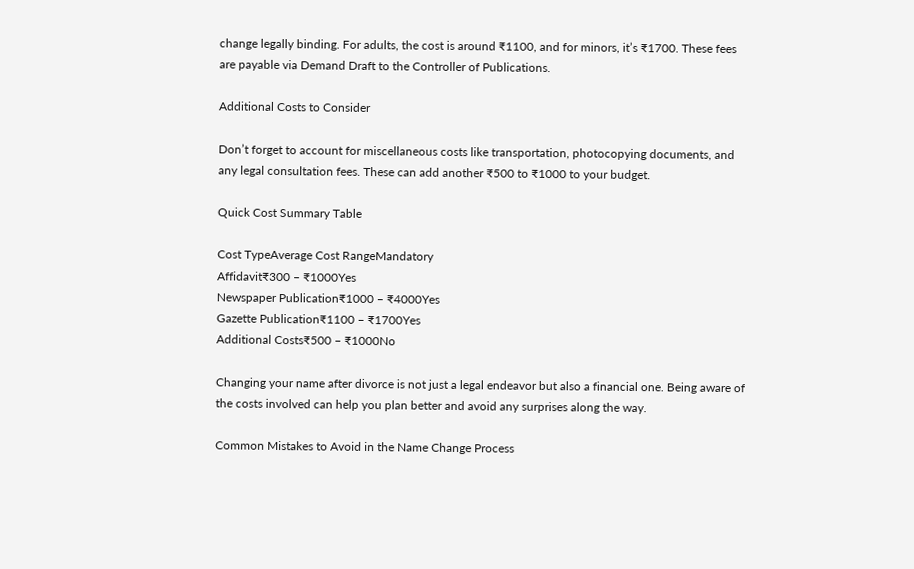change legally binding. For adults, the cost is around ₹1100, and for minors, it’s ₹1700. These fees are payable via Demand Draft to the Controller of Publications.

Additional Costs to Consider

Don’t forget to account for miscellaneous costs like transportation, photocopying documents, and any legal consultation fees. These can add another ₹500 to ₹1000 to your budget.

Quick Cost Summary Table

Cost TypeAverage Cost RangeMandatory
Affidavit₹300 – ₹1000Yes
Newspaper Publication₹1000 – ₹4000Yes
Gazette Publication₹1100 – ₹1700Yes
Additional Costs₹500 – ₹1000No

Changing your name after divorce is not just a legal endeavor but also a financial one. Being aware of the costs involved can help you plan better and avoid any surprises along the way.

Common Mistakes to Avoid in the Name Change Process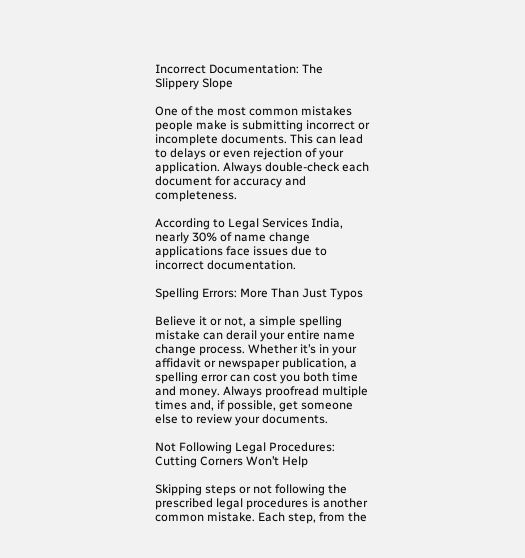Incorrect Documentation: The Slippery Slope

One of the most common mistakes people make is submitting incorrect or incomplete documents. This can lead to delays or even rejection of your application. Always double-check each document for accuracy and completeness.

According to Legal Services India, nearly 30% of name change applications face issues due to incorrect documentation.

Spelling Errors: More Than Just Typos

Believe it or not, a simple spelling mistake can derail your entire name change process. Whether it’s in your affidavit or newspaper publication, a spelling error can cost you both time and money. Always proofread multiple times and, if possible, get someone else to review your documents.

Not Following Legal Procedures: Cutting Corners Won’t Help

Skipping steps or not following the prescribed legal procedures is another common mistake. Each step, from the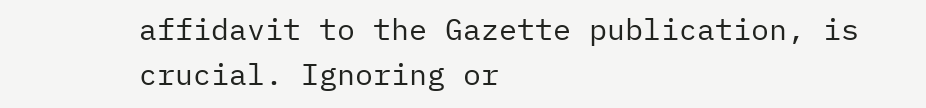affidavit to the Gazette publication, is crucial. Ignoring or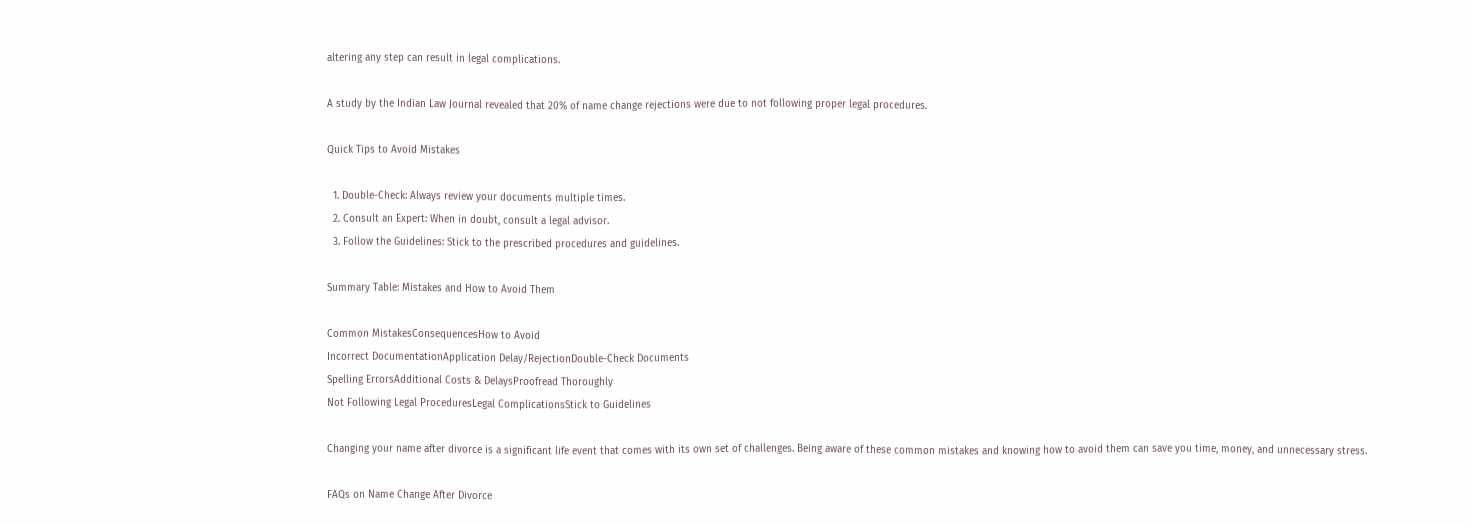altering any step can result in legal complications.

A study by the Indian Law Journal revealed that 20% of name change rejections were due to not following proper legal procedures.

Quick Tips to Avoid Mistakes

  1. Double-Check: Always review your documents multiple times.
  2. Consult an Expert: When in doubt, consult a legal advisor.
  3. Follow the Guidelines: Stick to the prescribed procedures and guidelines.

Summary Table: Mistakes and How to Avoid Them

Common MistakesConsequencesHow to Avoid
Incorrect DocumentationApplication Delay/RejectionDouble-Check Documents
Spelling ErrorsAdditional Costs & DelaysProofread Thoroughly
Not Following Legal ProceduresLegal ComplicationsStick to Guidelines

Changing your name after divorce is a significant life event that comes with its own set of challenges. Being aware of these common mistakes and knowing how to avoid them can save you time, money, and unnecessary stress.

FAQs on Name Change After Divorce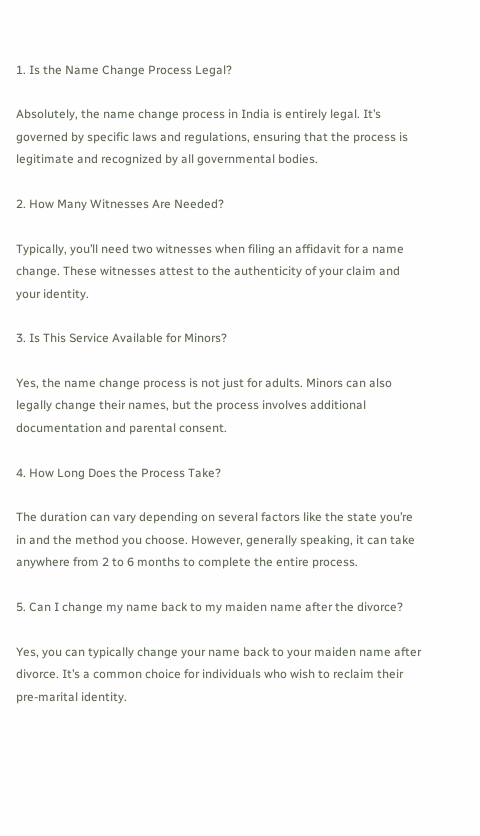1. Is the Name Change Process Legal?

Absolutely, the name change process in India is entirely legal. It’s governed by specific laws and regulations, ensuring that the process is legitimate and recognized by all governmental bodies.

2. How Many Witnesses Are Needed?

Typically, you’ll need two witnesses when filing an affidavit for a name change. These witnesses attest to the authenticity of your claim and your identity.

3. Is This Service Available for Minors?

Yes, the name change process is not just for adults. Minors can also legally change their names, but the process involves additional documentation and parental consent.

4. How Long Does the Process Take?

The duration can vary depending on several factors like the state you’re in and the method you choose. However, generally speaking, it can take anywhere from 2 to 6 months to complete the entire process.

5. Can I change my name back to my maiden name after the divorce?

Yes, you can typically change your name back to your maiden name after divorce. It’s a common choice for individuals who wish to reclaim their pre-marital identity.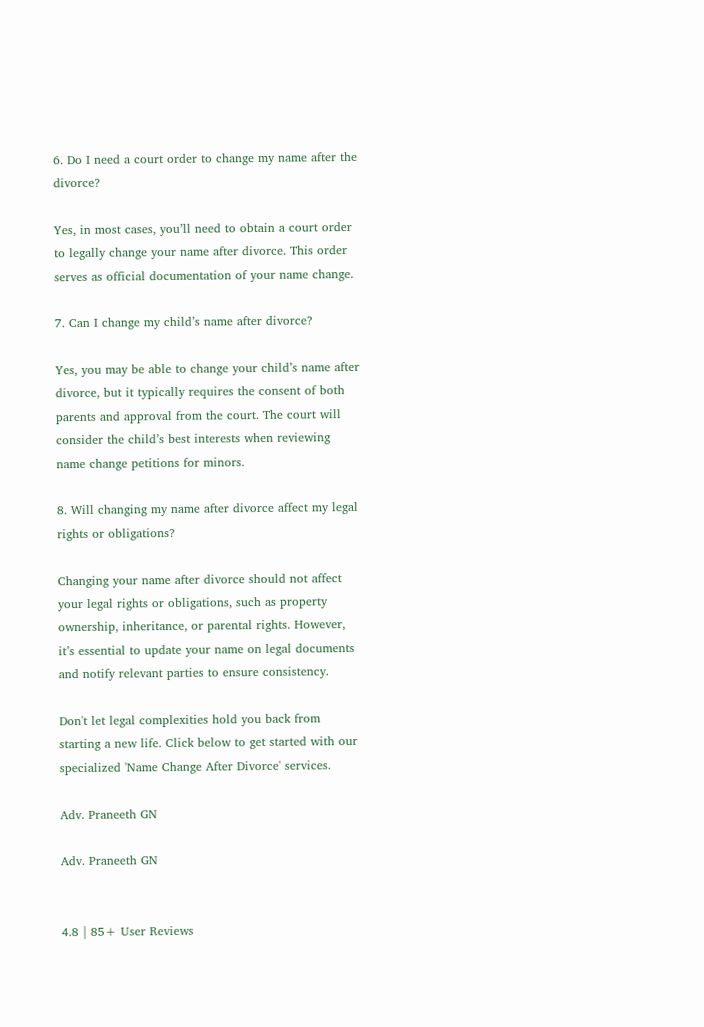6. Do I need a court order to change my name after the divorce?

Yes, in most cases, you’ll need to obtain a court order to legally change your name after divorce. This order serves as official documentation of your name change.

7. Can I change my child’s name after divorce?

Yes, you may be able to change your child’s name after divorce, but it typically requires the consent of both parents and approval from the court. The court will consider the child’s best interests when reviewing name change petitions for minors.

8. Will changing my name after divorce affect my legal rights or obligations?

Changing your name after divorce should not affect your legal rights or obligations, such as property ownership, inheritance, or parental rights. However, it’s essential to update your name on legal documents and notify relevant parties to ensure consistency.

Don't let legal complexities hold you back from starting a new life. Click below to get started with our specialized 'Name Change After Divorce' services.

Adv. Praneeth GN

Adv. Praneeth GN


4.8 | 85+ User Reviews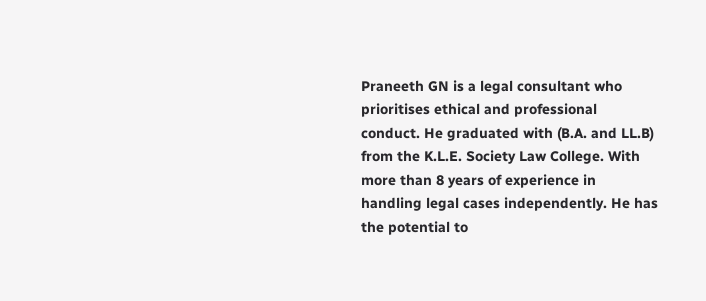Praneeth GN is a legal consultant who prioritises ethical and professional conduct. He graduated with (B.A. and LL.B) from the K.L.E. Society Law College. With more than 8 years of experience in handling legal cases independently. He has the potential to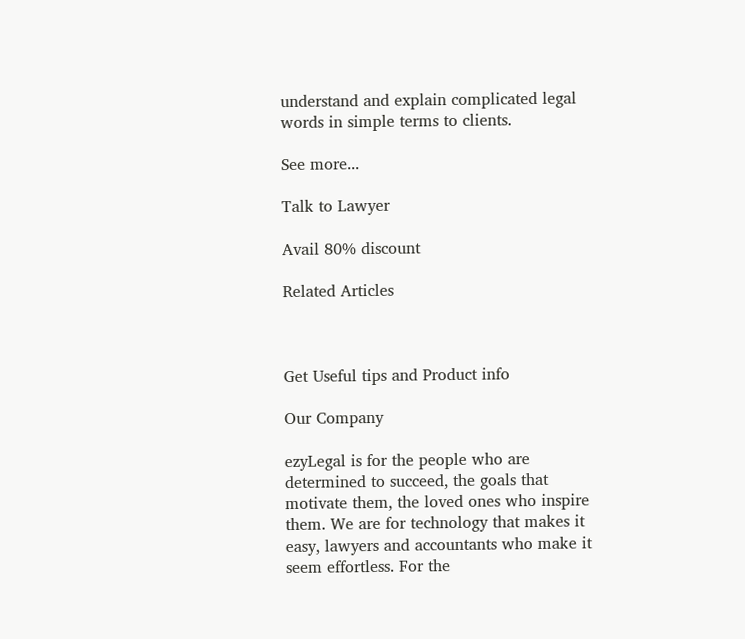understand and explain complicated legal words in simple terms to clients.

See more...

Talk to Lawyer

Avail 80% discount

Related Articles



Get Useful tips and Product info

Our Company

ezyLegal is for the people who are determined to succeed, the goals that motivate them, the loved ones who inspire them. We are for technology that makes it easy, lawyers and accountants who make it seem effortless. For the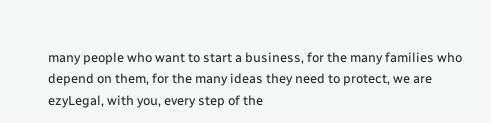many people who want to start a business, for the many families who depend on them, for the many ideas they need to protect, we are ezyLegal, with you, every step of the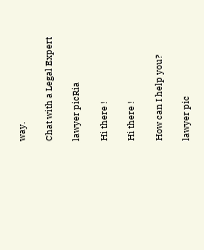way.

Chat with a Legal Expert

lawyer picRia

Hi there !

Hi there !

How can I help you?

lawyer pic